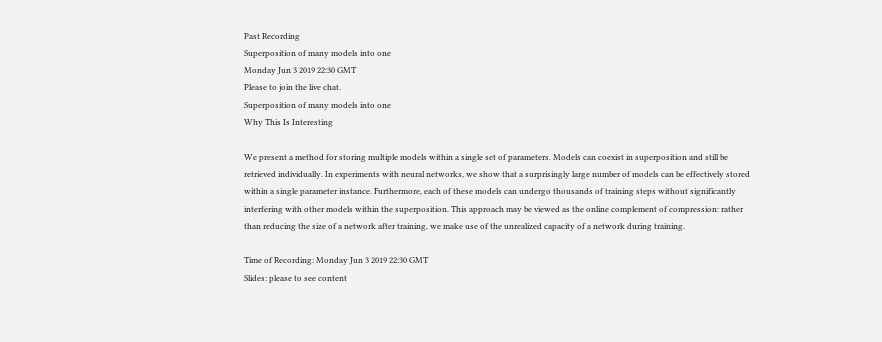Past Recording
Superposition of many models into one
Monday Jun 3 2019 22:30 GMT
Please to join the live chat.
Superposition of many models into one
Why This Is Interesting

We present a method for storing multiple models within a single set of parameters. Models can coexist in superposition and still be retrieved individually. In experiments with neural networks, we show that a surprisingly large number of models can be effectively stored within a single parameter instance. Furthermore, each of these models can undergo thousands of training steps without significantly interfering with other models within the superposition. This approach may be viewed as the online complement of compression: rather than reducing the size of a network after training, we make use of the unrealized capacity of a network during training.

Time of Recording: Monday Jun 3 2019 22:30 GMT
Slides: please to see content